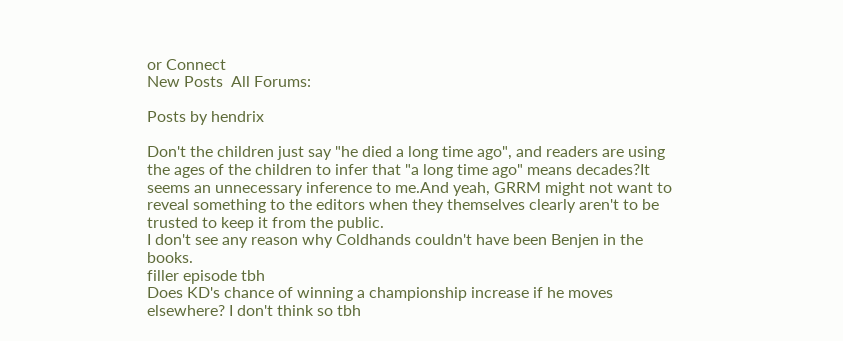or Connect
New Posts  All Forums:

Posts by hendrix

Don't the children just say "he died a long time ago", and readers are using the ages of the children to infer that "a long time ago" means decades?It seems an unnecessary inference to me.And yeah, GRRM might not want to reveal something to the editors when they themselves clearly aren't to be trusted to keep it from the public.
I don't see any reason why Coldhands couldn't have been Benjen in the books.
filler episode tbh
Does KD's chance of winning a championship increase if he moves elsewhere? I don't think so tbh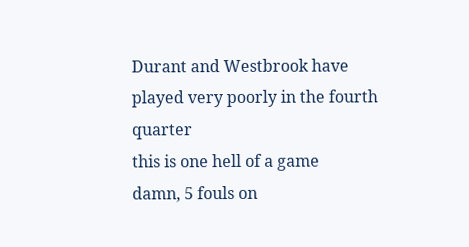Durant and Westbrook have played very poorly in the fourth quarter
this is one hell of a game
damn, 5 fouls on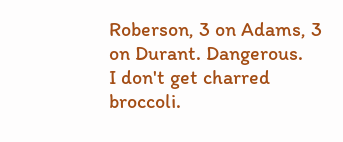Roberson, 3 on Adams, 3 on Durant. Dangerous.
I don't get charred broccoli.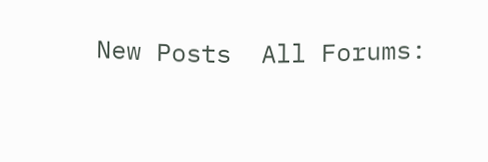New Posts  All Forums: